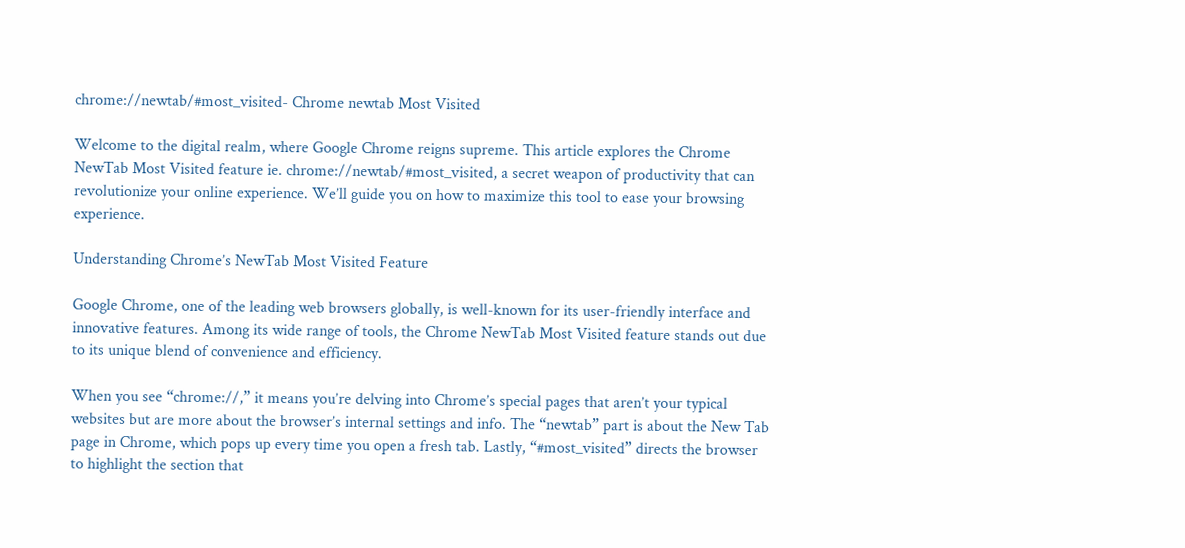chrome://newtab/#most_visited- Chrome newtab Most Visited

Welcome to the digital realm, where Google Chrome reigns supreme. This article explores the Chrome NewTab Most Visited feature ie. chrome://newtab/#most_visited, a secret weapon of productivity that can revolutionize your online experience. We’ll guide you on how to maximize this tool to ease your browsing experience.

Understanding Chrome’s NewTab Most Visited Feature

Google Chrome, one of the leading web browsers globally, is well-known for its user-friendly interface and innovative features. Among its wide range of tools, the Chrome NewTab Most Visited feature stands out due to its unique blend of convenience and efficiency.

When you see “chrome://,” it means you’re delving into Chrome’s special pages that aren’t your typical websites but are more about the browser’s internal settings and info. The “newtab” part is about the New Tab page in Chrome, which pops up every time you open a fresh tab. Lastly, “#most_visited” directs the browser to highlight the section that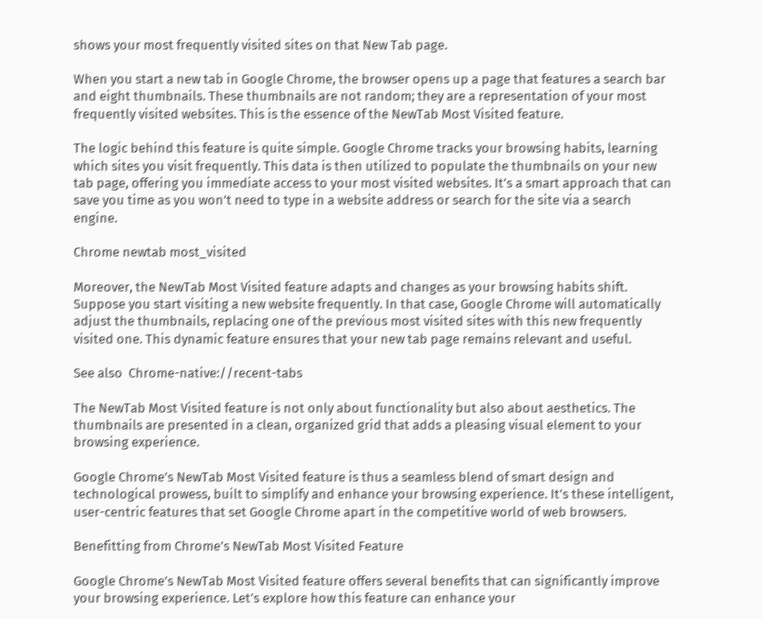shows your most frequently visited sites on that New Tab page.

When you start a new tab in Google Chrome, the browser opens up a page that features a search bar and eight thumbnails. These thumbnails are not random; they are a representation of your most frequently visited websites. This is the essence of the NewTab Most Visited feature.

The logic behind this feature is quite simple. Google Chrome tracks your browsing habits, learning which sites you visit frequently. This data is then utilized to populate the thumbnails on your new tab page, offering you immediate access to your most visited websites. It’s a smart approach that can save you time as you won’t need to type in a website address or search for the site via a search engine.

Chrome newtab most_visited

Moreover, the NewTab Most Visited feature adapts and changes as your browsing habits shift. Suppose you start visiting a new website frequently. In that case, Google Chrome will automatically adjust the thumbnails, replacing one of the previous most visited sites with this new frequently visited one. This dynamic feature ensures that your new tab page remains relevant and useful.

See also  Chrome-native://recent-tabs

The NewTab Most Visited feature is not only about functionality but also about aesthetics. The thumbnails are presented in a clean, organized grid that adds a pleasing visual element to your browsing experience.

Google Chrome’s NewTab Most Visited feature is thus a seamless blend of smart design and technological prowess, built to simplify and enhance your browsing experience. It’s these intelligent, user-centric features that set Google Chrome apart in the competitive world of web browsers.

Benefitting from Chrome’s NewTab Most Visited Feature

Google Chrome’s NewTab Most Visited feature offers several benefits that can significantly improve your browsing experience. Let’s explore how this feature can enhance your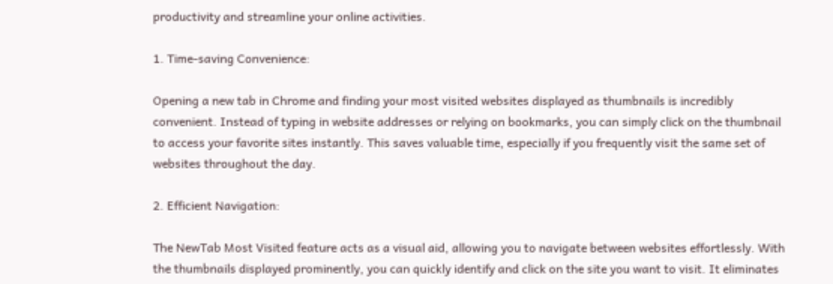productivity and streamline your online activities.

1. Time-saving Convenience:

Opening a new tab in Chrome and finding your most visited websites displayed as thumbnails is incredibly convenient. Instead of typing in website addresses or relying on bookmarks, you can simply click on the thumbnail to access your favorite sites instantly. This saves valuable time, especially if you frequently visit the same set of websites throughout the day.

2. Efficient Navigation:

The NewTab Most Visited feature acts as a visual aid, allowing you to navigate between websites effortlessly. With the thumbnails displayed prominently, you can quickly identify and click on the site you want to visit. It eliminates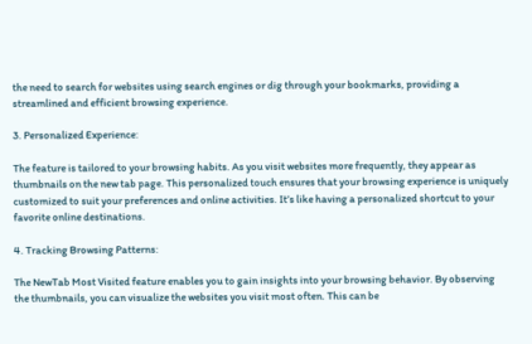the need to search for websites using search engines or dig through your bookmarks, providing a streamlined and efficient browsing experience.

3. Personalized Experience:

The feature is tailored to your browsing habits. As you visit websites more frequently, they appear as thumbnails on the new tab page. This personalized touch ensures that your browsing experience is uniquely customized to suit your preferences and online activities. It’s like having a personalized shortcut to your favorite online destinations.

4. Tracking Browsing Patterns:

The NewTab Most Visited feature enables you to gain insights into your browsing behavior. By observing the thumbnails, you can visualize the websites you visit most often. This can be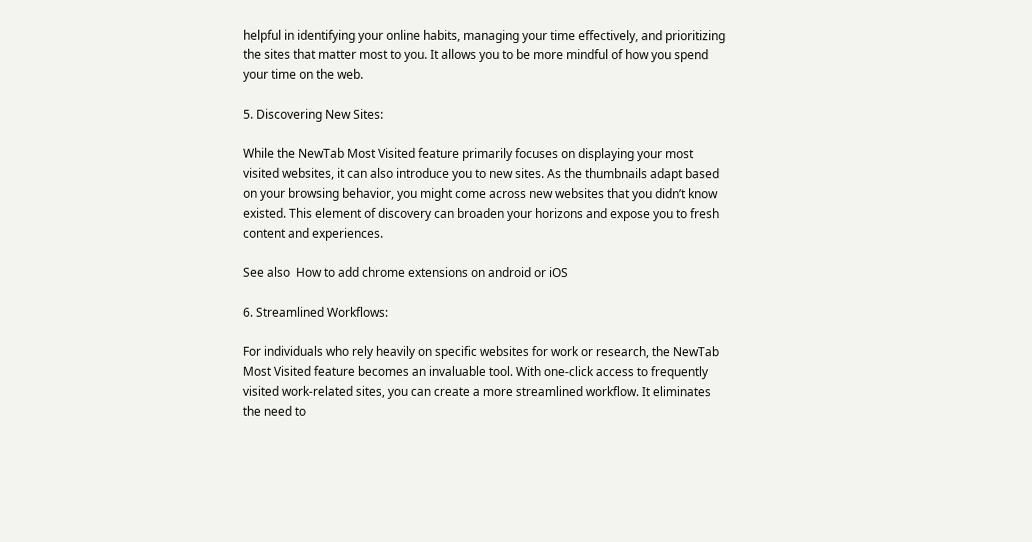helpful in identifying your online habits, managing your time effectively, and prioritizing the sites that matter most to you. It allows you to be more mindful of how you spend your time on the web.

5. Discovering New Sites:

While the NewTab Most Visited feature primarily focuses on displaying your most visited websites, it can also introduce you to new sites. As the thumbnails adapt based on your browsing behavior, you might come across new websites that you didn’t know existed. This element of discovery can broaden your horizons and expose you to fresh content and experiences.

See also  How to add chrome extensions on android or iOS

6. Streamlined Workflows:

For individuals who rely heavily on specific websites for work or research, the NewTab Most Visited feature becomes an invaluable tool. With one-click access to frequently visited work-related sites, you can create a more streamlined workflow. It eliminates the need to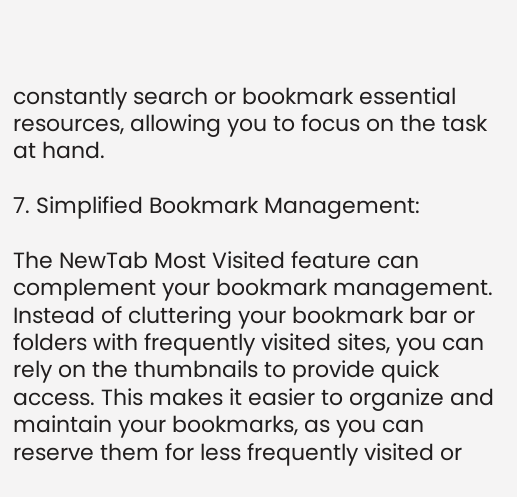constantly search or bookmark essential resources, allowing you to focus on the task at hand.

7. Simplified Bookmark Management:

The NewTab Most Visited feature can complement your bookmark management. Instead of cluttering your bookmark bar or folders with frequently visited sites, you can rely on the thumbnails to provide quick access. This makes it easier to organize and maintain your bookmarks, as you can reserve them for less frequently visited or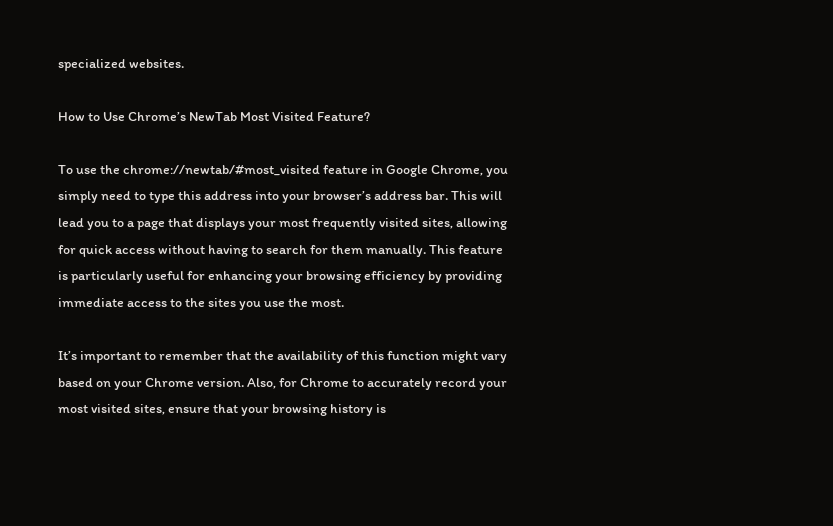specialized websites.

How to Use Chrome’s NewTab Most Visited Feature?

To use the chrome://newtab/#most_visited feature in Google Chrome, you simply need to type this address into your browser’s address bar. This will lead you to a page that displays your most frequently visited sites, allowing for quick access without having to search for them manually. This feature is particularly useful for enhancing your browsing efficiency by providing immediate access to the sites you use the most.

It’s important to remember that the availability of this function might vary based on your Chrome version. Also, for Chrome to accurately record your most visited sites, ensure that your browsing history is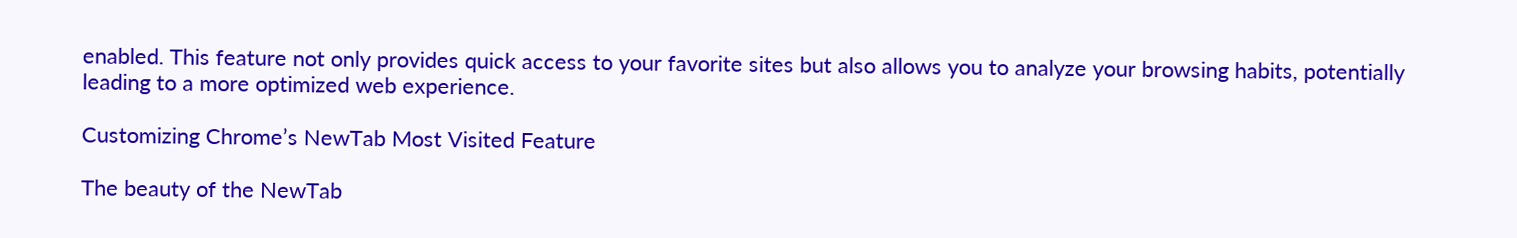enabled. This feature not only provides quick access to your favorite sites but also allows you to analyze your browsing habits, potentially leading to a more optimized web experience.

Customizing Chrome’s NewTab Most Visited Feature

The beauty of the NewTab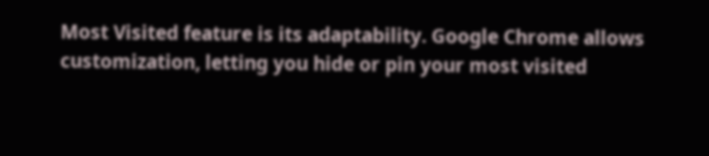Most Visited feature is its adaptability. Google Chrome allows customization, letting you hide or pin your most visited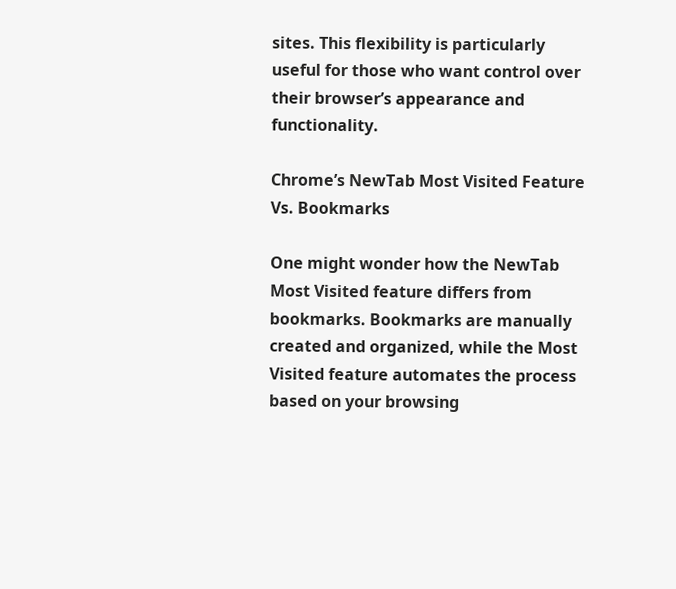sites. This flexibility is particularly useful for those who want control over their browser’s appearance and functionality.

Chrome’s NewTab Most Visited Feature Vs. Bookmarks

One might wonder how the NewTab Most Visited feature differs from bookmarks. Bookmarks are manually created and organized, while the Most Visited feature automates the process based on your browsing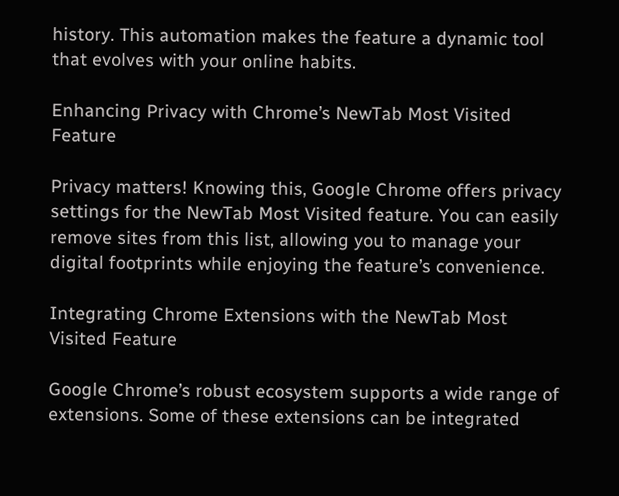history. This automation makes the feature a dynamic tool that evolves with your online habits.

Enhancing Privacy with Chrome’s NewTab Most Visited Feature

Privacy matters! Knowing this, Google Chrome offers privacy settings for the NewTab Most Visited feature. You can easily remove sites from this list, allowing you to manage your digital footprints while enjoying the feature’s convenience.

Integrating Chrome Extensions with the NewTab Most Visited Feature

Google Chrome’s robust ecosystem supports a wide range of extensions. Some of these extensions can be integrated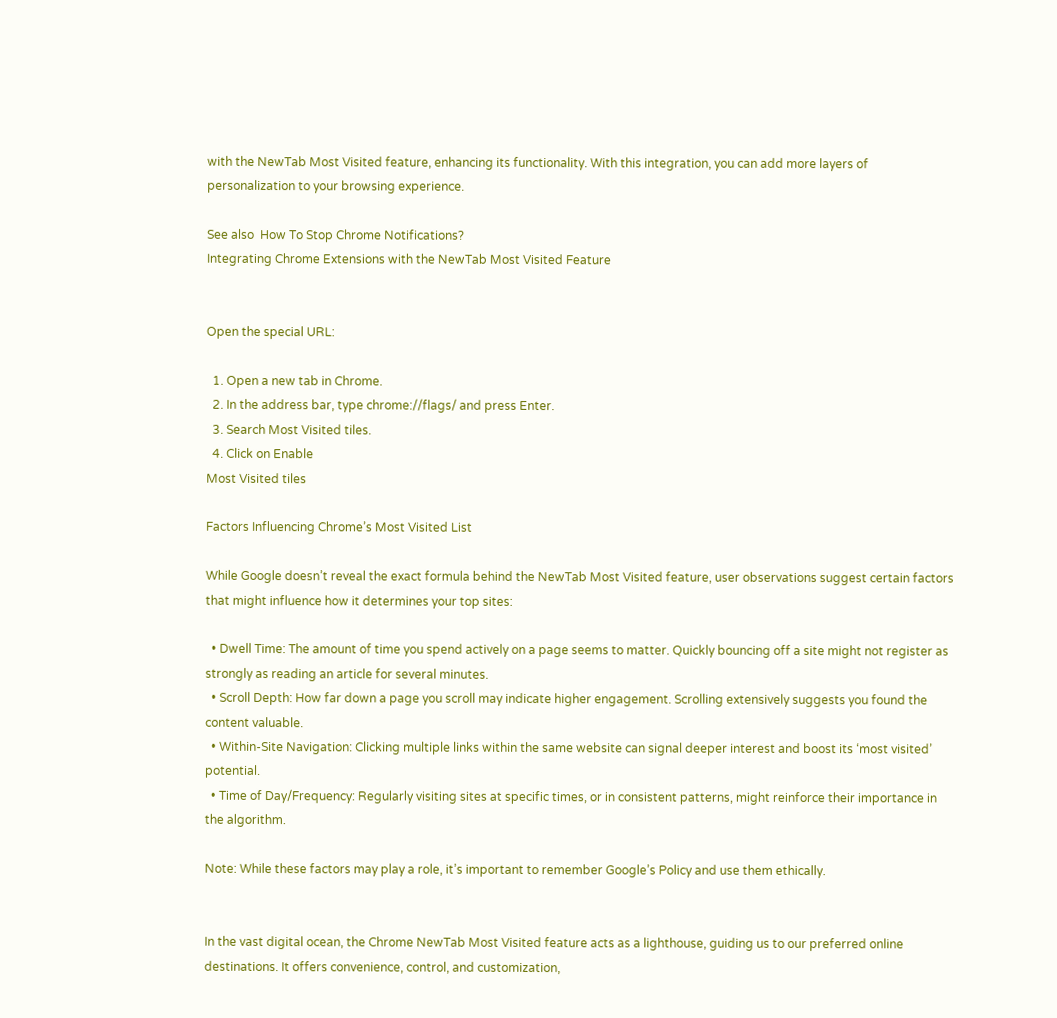with the NewTab Most Visited feature, enhancing its functionality. With this integration, you can add more layers of personalization to your browsing experience.

See also  How To Stop Chrome Notifications?
Integrating Chrome Extensions with the NewTab Most Visited Feature


Open the special URL:

  1. Open a new tab in Chrome.
  2. In the address bar, type chrome://flags/ and press Enter.
  3. Search Most Visited tiles.
  4. Click on Enable
Most Visited tiles

Factors Influencing Chrome’s Most Visited List

While Google doesn’t reveal the exact formula behind the NewTab Most Visited feature, user observations suggest certain factors that might influence how it determines your top sites:

  • Dwell Time: The amount of time you spend actively on a page seems to matter. Quickly bouncing off a site might not register as strongly as reading an article for several minutes.
  • Scroll Depth: How far down a page you scroll may indicate higher engagement. Scrolling extensively suggests you found the content valuable.
  • Within-Site Navigation: Clicking multiple links within the same website can signal deeper interest and boost its ‘most visited’ potential.
  • Time of Day/Frequency: Regularly visiting sites at specific times, or in consistent patterns, might reinforce their importance in the algorithm.

Note: While these factors may play a role, it’s important to remember Google’s Policy and use them ethically.


In the vast digital ocean, the Chrome NewTab Most Visited feature acts as a lighthouse, guiding us to our preferred online destinations. It offers convenience, control, and customization,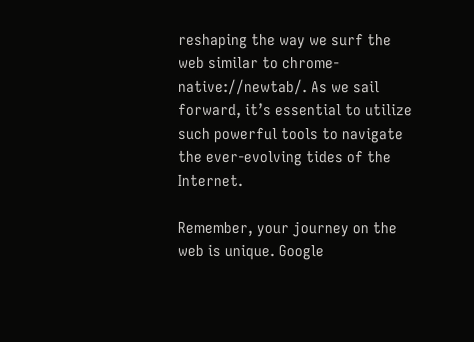reshaping the way we surf the web similar to chrome-native://newtab/. As we sail forward, it’s essential to utilize such powerful tools to navigate the ever-evolving tides of the Internet.

Remember, your journey on the web is unique. Google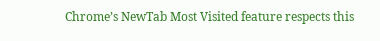Chrome’s NewTab Most Visited feature respects this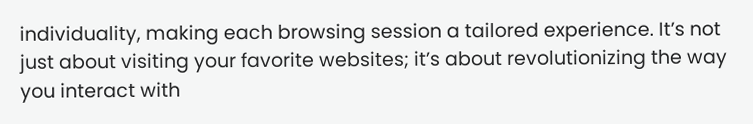individuality, making each browsing session a tailored experience. It’s not just about visiting your favorite websites; it’s about revolutionizing the way you interact with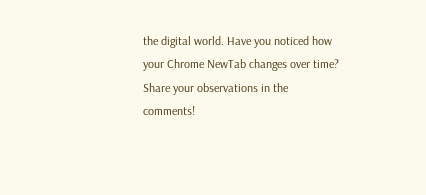the digital world. Have you noticed how your Chrome NewTab changes over time? Share your observations in the comments!